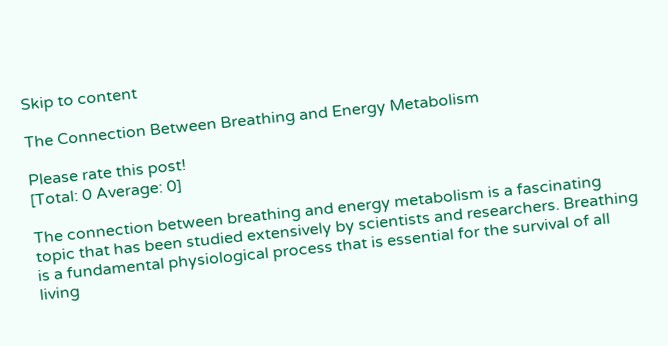Skip to content

The Connection Between Breathing and Energy Metabolism

Please rate this post!
[Total: 0 Average: 0]

The connection between breathing and energy metabolism is a fascinating topic that has been studied extensively by scientists and researchers. Breathing is a fundamental physiological process that is essential for the survival of all living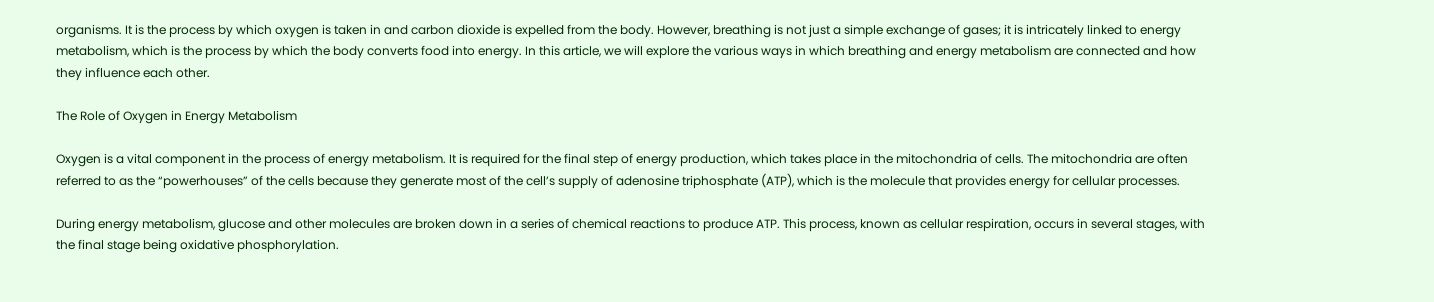organisms. It is the process by which oxygen is taken in and carbon dioxide is expelled from the body. However, breathing is not just a simple exchange of gases; it is intricately linked to energy metabolism, which is the process by which the body converts food into energy. In this article, we will explore the various ways in which breathing and energy metabolism are connected and how they influence each other.

The Role of Oxygen in Energy Metabolism

Oxygen is a vital component in the process of energy metabolism. It is required for the final step of energy production, which takes place in the mitochondria of cells. The mitochondria are often referred to as the “powerhouses” of the cells because they generate most of the cell’s supply of adenosine triphosphate (ATP), which is the molecule that provides energy for cellular processes.

During energy metabolism, glucose and other molecules are broken down in a series of chemical reactions to produce ATP. This process, known as cellular respiration, occurs in several stages, with the final stage being oxidative phosphorylation.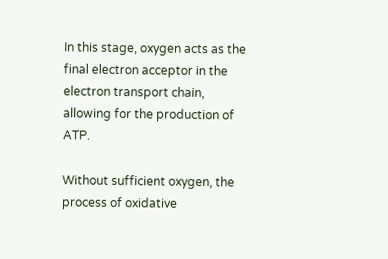In this stage, oxygen acts as the final electron acceptor in the electron transport chain, allowing for the production of ATP.

Without sufficient oxygen, the process of oxidative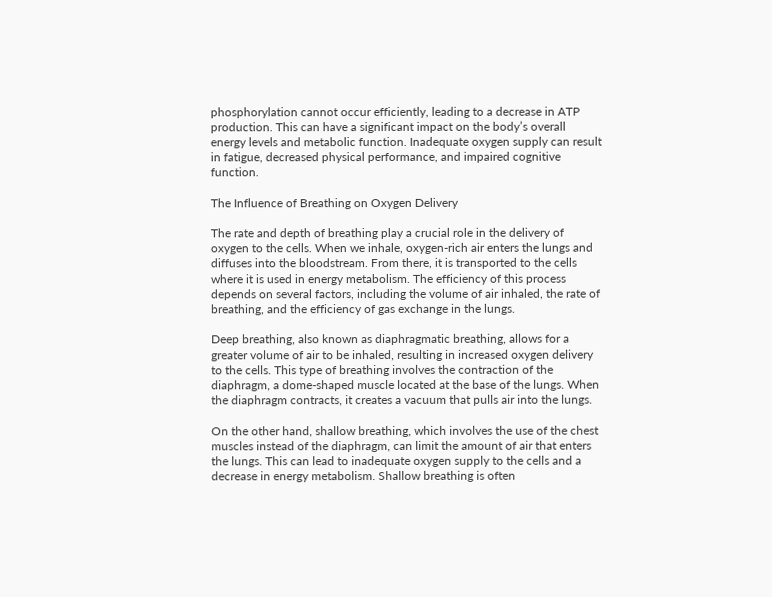phosphorylation cannot occur efficiently, leading to a decrease in ATP production. This can have a significant impact on the body’s overall energy levels and metabolic function. Inadequate oxygen supply can result in fatigue, decreased physical performance, and impaired cognitive function.

The Influence of Breathing on Oxygen Delivery

The rate and depth of breathing play a crucial role in the delivery of oxygen to the cells. When we inhale, oxygen-rich air enters the lungs and diffuses into the bloodstream. From there, it is transported to the cells where it is used in energy metabolism. The efficiency of this process depends on several factors, including the volume of air inhaled, the rate of breathing, and the efficiency of gas exchange in the lungs.

Deep breathing, also known as diaphragmatic breathing, allows for a greater volume of air to be inhaled, resulting in increased oxygen delivery to the cells. This type of breathing involves the contraction of the diaphragm, a dome-shaped muscle located at the base of the lungs. When the diaphragm contracts, it creates a vacuum that pulls air into the lungs.

On the other hand, shallow breathing, which involves the use of the chest muscles instead of the diaphragm, can limit the amount of air that enters the lungs. This can lead to inadequate oxygen supply to the cells and a decrease in energy metabolism. Shallow breathing is often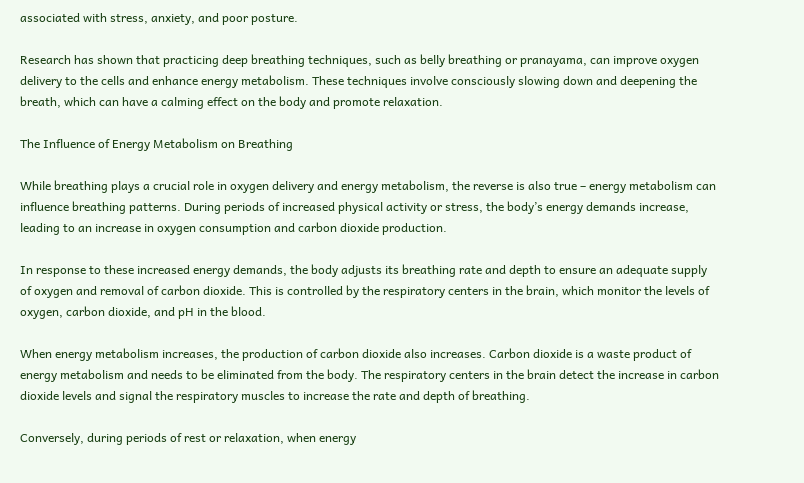associated with stress, anxiety, and poor posture.

Research has shown that practicing deep breathing techniques, such as belly breathing or pranayama, can improve oxygen delivery to the cells and enhance energy metabolism. These techniques involve consciously slowing down and deepening the breath, which can have a calming effect on the body and promote relaxation.

The Influence of Energy Metabolism on Breathing

While breathing plays a crucial role in oxygen delivery and energy metabolism, the reverse is also true – energy metabolism can influence breathing patterns. During periods of increased physical activity or stress, the body’s energy demands increase, leading to an increase in oxygen consumption and carbon dioxide production.

In response to these increased energy demands, the body adjusts its breathing rate and depth to ensure an adequate supply of oxygen and removal of carbon dioxide. This is controlled by the respiratory centers in the brain, which monitor the levels of oxygen, carbon dioxide, and pH in the blood.

When energy metabolism increases, the production of carbon dioxide also increases. Carbon dioxide is a waste product of energy metabolism and needs to be eliminated from the body. The respiratory centers in the brain detect the increase in carbon dioxide levels and signal the respiratory muscles to increase the rate and depth of breathing.

Conversely, during periods of rest or relaxation, when energy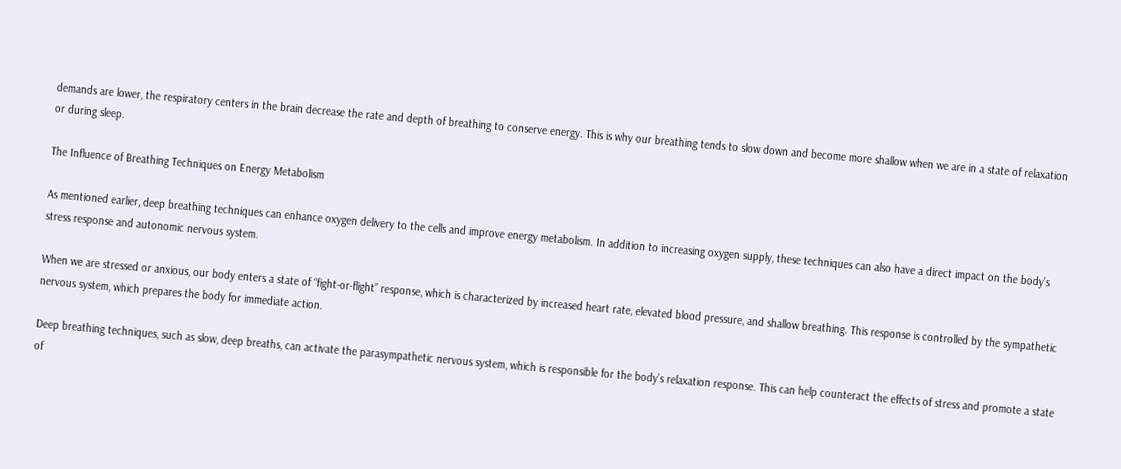demands are lower, the respiratory centers in the brain decrease the rate and depth of breathing to conserve energy. This is why our breathing tends to slow down and become more shallow when we are in a state of relaxation or during sleep.

The Influence of Breathing Techniques on Energy Metabolism

As mentioned earlier, deep breathing techniques can enhance oxygen delivery to the cells and improve energy metabolism. In addition to increasing oxygen supply, these techniques can also have a direct impact on the body’s stress response and autonomic nervous system.

When we are stressed or anxious, our body enters a state of “fight-or-flight” response, which is characterized by increased heart rate, elevated blood pressure, and shallow breathing. This response is controlled by the sympathetic nervous system, which prepares the body for immediate action.

Deep breathing techniques, such as slow, deep breaths, can activate the parasympathetic nervous system, which is responsible for the body’s relaxation response. This can help counteract the effects of stress and promote a state of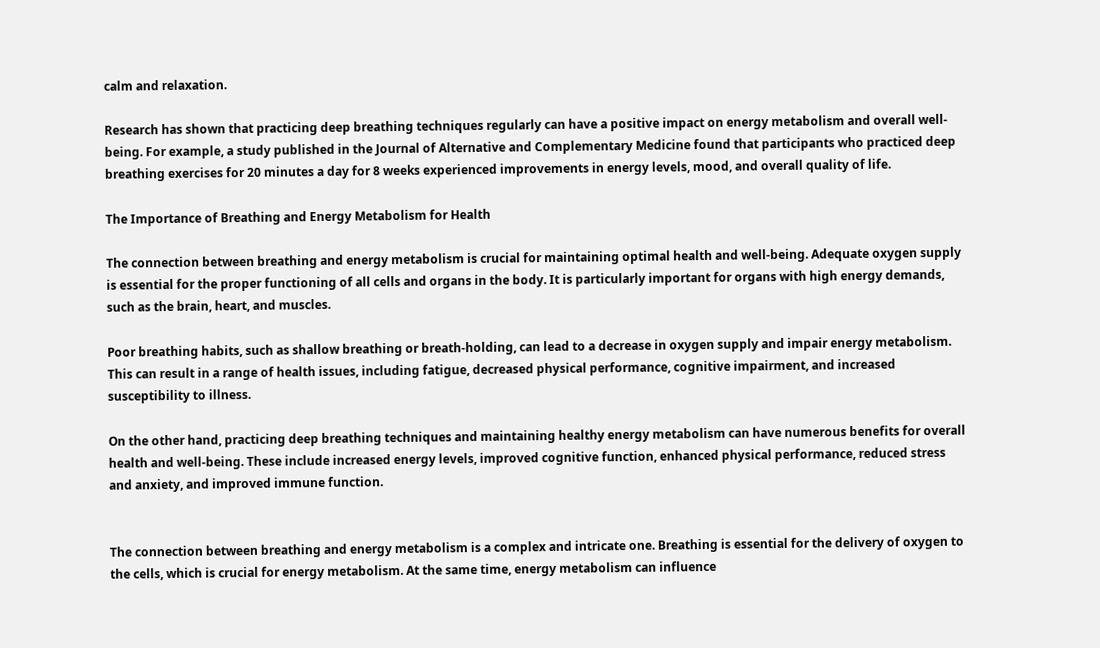calm and relaxation.

Research has shown that practicing deep breathing techniques regularly can have a positive impact on energy metabolism and overall well-being. For example, a study published in the Journal of Alternative and Complementary Medicine found that participants who practiced deep breathing exercises for 20 minutes a day for 8 weeks experienced improvements in energy levels, mood, and overall quality of life.

The Importance of Breathing and Energy Metabolism for Health

The connection between breathing and energy metabolism is crucial for maintaining optimal health and well-being. Adequate oxygen supply is essential for the proper functioning of all cells and organs in the body. It is particularly important for organs with high energy demands, such as the brain, heart, and muscles.

Poor breathing habits, such as shallow breathing or breath-holding, can lead to a decrease in oxygen supply and impair energy metabolism. This can result in a range of health issues, including fatigue, decreased physical performance, cognitive impairment, and increased susceptibility to illness.

On the other hand, practicing deep breathing techniques and maintaining healthy energy metabolism can have numerous benefits for overall health and well-being. These include increased energy levels, improved cognitive function, enhanced physical performance, reduced stress and anxiety, and improved immune function.


The connection between breathing and energy metabolism is a complex and intricate one. Breathing is essential for the delivery of oxygen to the cells, which is crucial for energy metabolism. At the same time, energy metabolism can influence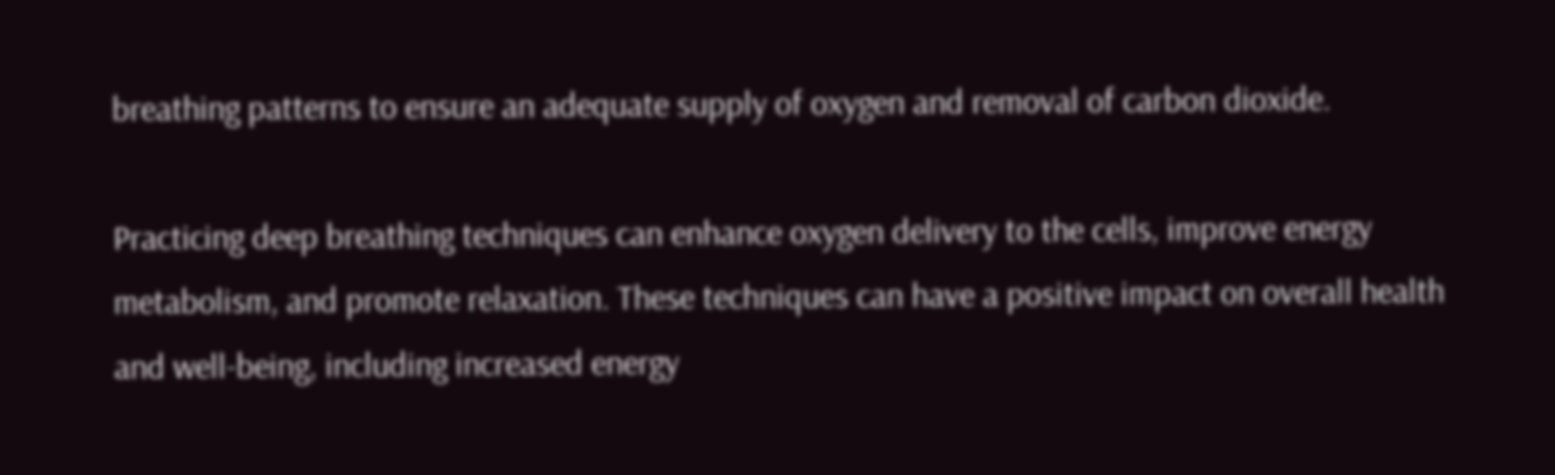breathing patterns to ensure an adequate supply of oxygen and removal of carbon dioxide.

Practicing deep breathing techniques can enhance oxygen delivery to the cells, improve energy metabolism, and promote relaxation. These techniques can have a positive impact on overall health and well-being, including increased energy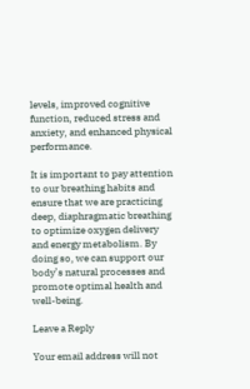levels, improved cognitive function, reduced stress and anxiety, and enhanced physical performance.

It is important to pay attention to our breathing habits and ensure that we are practicing deep, diaphragmatic breathing to optimize oxygen delivery and energy metabolism. By doing so, we can support our body’s natural processes and promote optimal health and well-being.

Leave a Reply

Your email address will not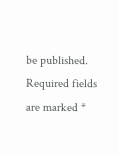be published. Required fields are marked *